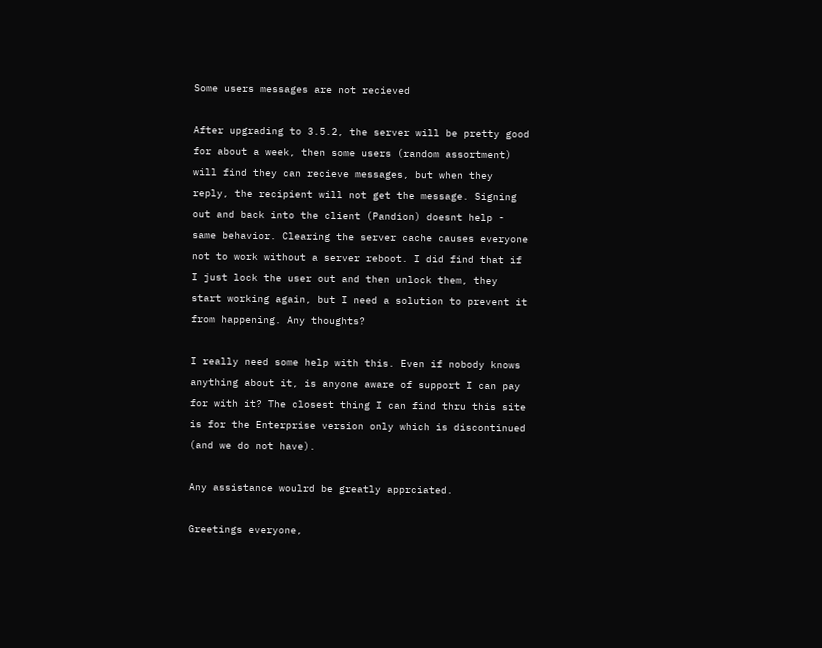Some users messages are not recieved

After upgrading to 3.5.2, the server will be pretty good for about a week, then some users (random assortment) will find they can recieve messages, but when they reply, the recipient will not get the message. Signing out and back into the client (Pandion) doesnt help - same behavior. Clearing the server cache causes everyone not to work without a server reboot. I did find that if I just lock the user out and then unlock them, they start working again, but I need a solution to prevent it from happening. Any thoughts?

I really need some help with this. Even if nobody knows anything about it, is anyone aware of support I can pay for with it? The closest thing I can find thru this site is for the Enterprise version only which is discontinued (and we do not have).

Any assistance woulrd be greatly apprciated.

Greetings everyone,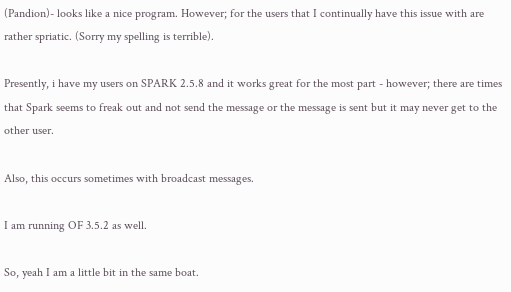(Pandion)- looks like a nice program. However; for the users that I continually have this issue with are rather spriatic. (Sorry my spelling is terrible).

Presently, i have my users on SPARK 2.5.8 and it works great for the most part - however; there are times that Spark seems to freak out and not send the message or the message is sent but it may never get to the other user.

Also, this occurs sometimes with broadcast messages.

I am running OF 3.5.2 as well.

So, yeah I am a little bit in the same boat.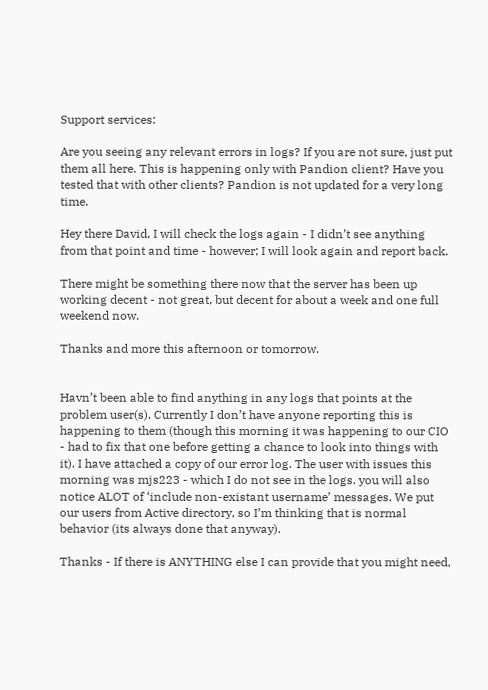Support services:

Are you seeing any relevant errors in logs? If you are not sure, just put them all here. This is happening only with Pandion client? Have you tested that with other clients? Pandion is not updated for a very long time.

Hey there David, I will check the logs again - I didn’t see anything from that point and time - however; I will look again and report back.

There might be something there now that the server has been up working decent - not great, but decent for about a week and one full weekend now.

Thanks and more this afternoon or tomorrow.


Havn’t been able to find anything in any logs that points at the problem user(s). Currently I don’t have anyone reporting this is happening to them (though this morning it was happening to our CIO - had to fix that one before getting a chance to look into things with it). I have attached a copy of our error log. The user with issues this morning was mjs223 - which I do not see in the logs. you will also notice ALOT of ‘include non-existant username’ messages. We put our users from Active directory, so I’m thinking that is normal behavior (its always done that anyway).

Thanks - If there is ANYTHING else I can provide that you might need,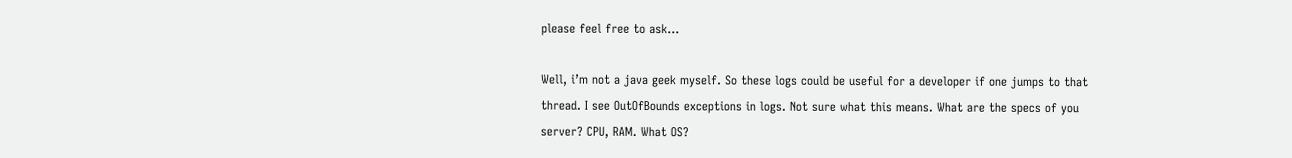please feel free to ask…

Well, i’m not a java geek myself. So these logs could be useful for a developer if one jumps to that thread. I see OutOfBounds exceptions in logs. Not sure what this means. What are the specs of you server? CPU, RAM. What OS?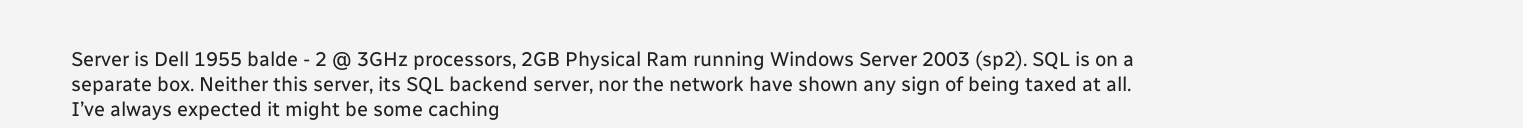Server is Dell 1955 balde - 2 @ 3GHz processors, 2GB Physical Ram running Windows Server 2003 (sp2). SQL is on a separate box. Neither this server, its SQL backend server, nor the network have shown any sign of being taxed at all. I’ve always expected it might be some caching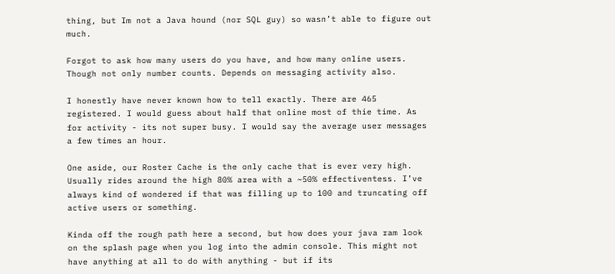thing, but Im not a Java hound (nor SQL guy) so wasn’t able to figure out much.

Forgot to ask how many users do you have, and how many online users. Though not only number counts. Depends on messaging activity also.

I honestly have never known how to tell exactly. There are 465 registered. I would guess about half that online most of thie time. As for activity - its not super busy. I would say the average user messages a few times an hour.

One aside, our Roster Cache is the only cache that is ever very high. Usually rides around the high 80% area with a ~50% effectiventess. I’ve always kind of wondered if that was filling up to 100 and truncating off active users or something.

Kinda off the rough path here a second, but how does your java ram look on the splash page when you log into the admin console. This might not have anything at all to do with anything - but if its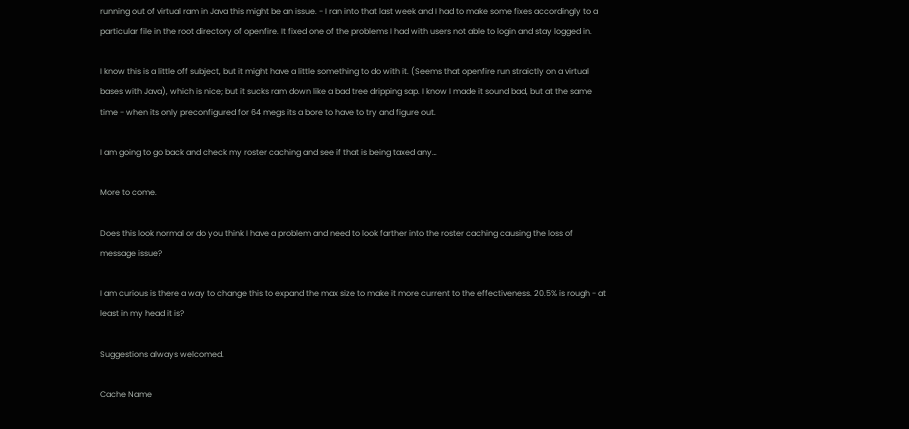running out of virtual ram in Java this might be an issue. - I ran into that last week and I had to make some fixes accordingly to a particular file in the root directory of openfire. It fixed one of the problems I had with users not able to login and stay logged in.

I know this is a little off subject, but it might have a little something to do with it. (Seems that openfire run straictly on a virtual bases with Java), which is nice; but it sucks ram down like a bad tree dripping sap. I know I made it sound bad, but at the same time - when its only preconfigured for 64 megs its a bore to have to try and figure out.

I am going to go back and check my roster caching and see if that is being taxed any…

More to come.

Does this look normal or do you think I have a problem and need to look farther into the roster caching causing the loss of message issue?

I am curious is there a way to change this to expand the max size to make it more current to the effectiveness. 20.5% is rough - at least in my head it is?

Suggestions always welcomed.

Cache Name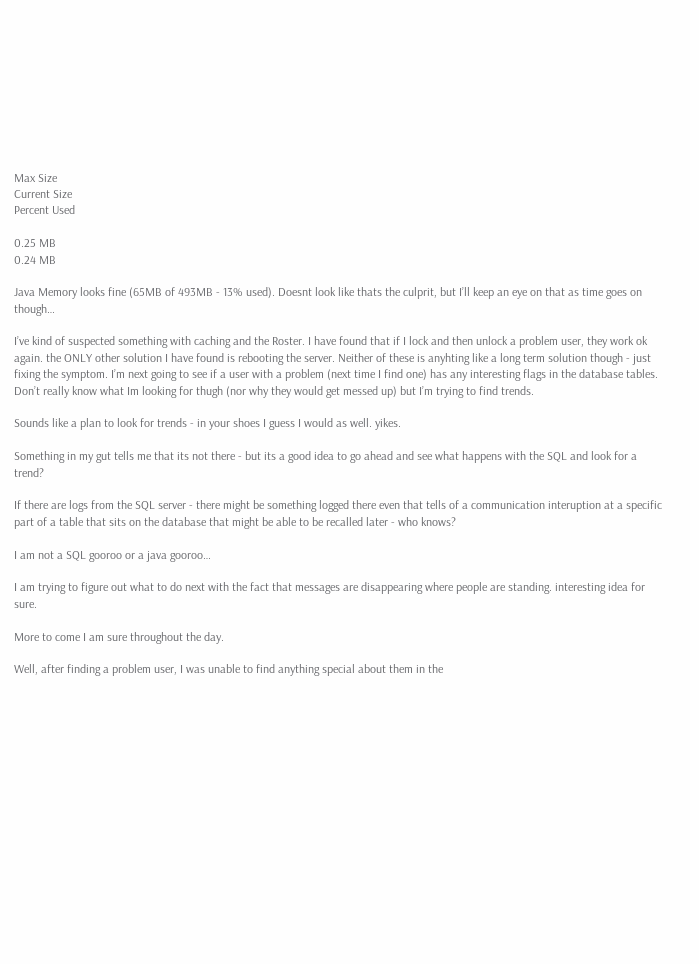Max Size
Current Size
Percent Used

0.25 MB
0.24 MB

Java Memory looks fine (65MB of 493MB - 13% used). Doesnt look like thats the culprit, but I’ll keep an eye on that as time goes on though…

I’ve kind of suspected something with caching and the Roster. I have found that if I lock and then unlock a problem user, they work ok again. the ONLY other solution I have found is rebooting the server. Neither of these is anyhting like a long term solution though - just fixing the symptom. I’m next going to see if a user with a problem (next time I find one) has any interesting flags in the database tables. Don’t really know what Im looking for thugh (nor why they would get messed up) but I’m trying to find trends.

Sounds like a plan to look for trends - in your shoes I guess I would as well. yikes.

Something in my gut tells me that its not there - but its a good idea to go ahead and see what happens with the SQL and look for a trend?

If there are logs from the SQL server - there might be something logged there even that tells of a communication interuption at a specific part of a table that sits on the database that might be able to be recalled later - who knows?

I am not a SQL gooroo or a java gooroo…

I am trying to figure out what to do next with the fact that messages are disappearing where people are standing. interesting idea for sure.

More to come I am sure throughout the day.

Well, after finding a problem user, I was unable to find anything special about them in the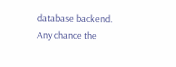database backend. Any chance the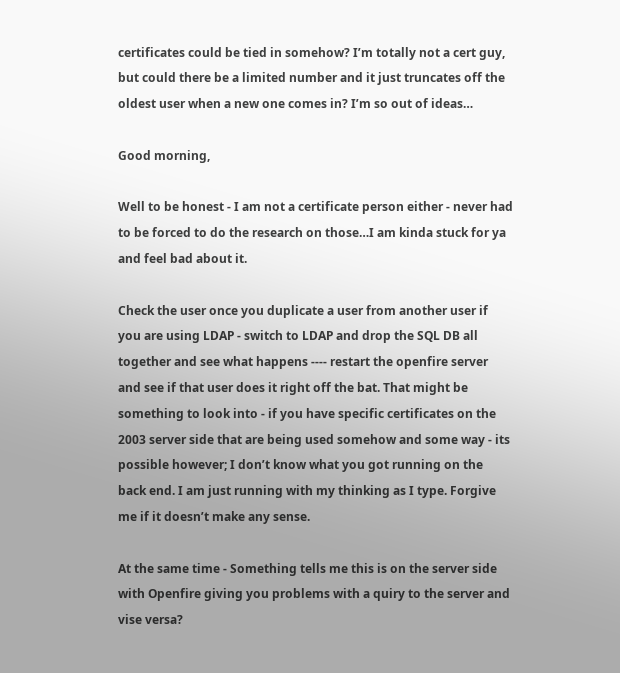certificates could be tied in somehow? I’m totally not a cert guy, but could there be a limited number and it just truncates off the oldest user when a new one comes in? I’m so out of ideas…

Good morning,

Well to be honest - I am not a certificate person either - never had to be forced to do the research on those…I am kinda stuck for ya and feel bad about it.

Check the user once you duplicate a user from another user if you are using LDAP - switch to LDAP and drop the SQL DB all together and see what happens ---- restart the openfire server and see if that user does it right off the bat. That might be something to look into - if you have specific certificates on the 2003 server side that are being used somehow and some way - its possible however; I don’t know what you got running on the back end. I am just running with my thinking as I type. Forgive me if it doesn’t make any sense.

At the same time - Something tells me this is on the server side with Openfire giving you problems with a quiry to the server and vise versa?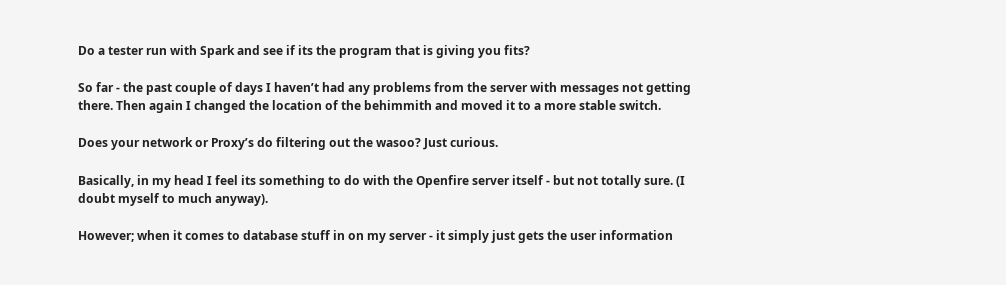Do a tester run with Spark and see if its the program that is giving you fits?

So far - the past couple of days I haven’t had any problems from the server with messages not getting there. Then again I changed the location of the behimmith and moved it to a more stable switch.

Does your network or Proxy’s do filtering out the wasoo? Just curious.

Basically, in my head I feel its something to do with the Openfire server itself - but not totally sure. (I doubt myself to much anyway).

However; when it comes to database stuff in on my server - it simply just gets the user information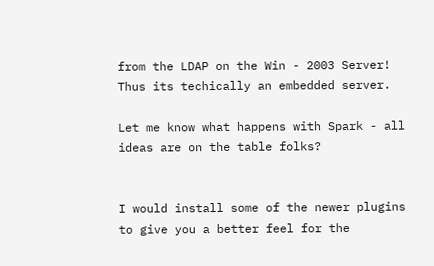from the LDAP on the Win - 2003 Server! Thus its techically an embedded server.

Let me know what happens with Spark - all ideas are on the table folks?


I would install some of the newer plugins to give you a better feel for the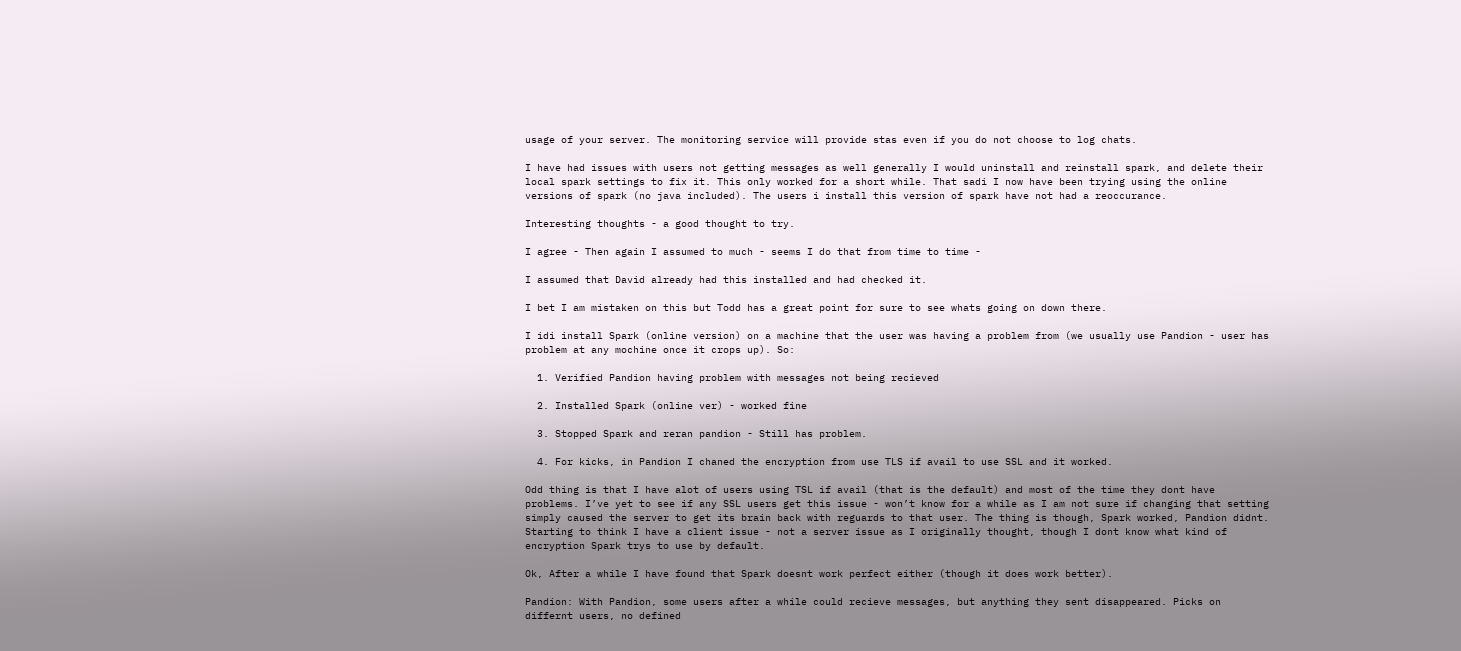usage of your server. The monitoring service will provide stas even if you do not choose to log chats.

I have had issues with users not getting messages as well generally I would uninstall and reinstall spark, and delete their local spark settings to fix it. This only worked for a short while. That sadi I now have been trying using the online versions of spark (no java included). The users i install this version of spark have not had a reoccurance.

Interesting thoughts - a good thought to try.

I agree - Then again I assumed to much - seems I do that from time to time -

I assumed that David already had this installed and had checked it.

I bet I am mistaken on this but Todd has a great point for sure to see whats going on down there.

I idi install Spark (online version) on a machine that the user was having a problem from (we usually use Pandion - user has problem at any mochine once it crops up). So:

  1. Verified Pandion having problem with messages not being recieved

  2. Installed Spark (online ver) - worked fine

  3. Stopped Spark and reran pandion - Still has problem.

  4. For kicks, in Pandion I chaned the encryption from use TLS if avail to use SSL and it worked.

Odd thing is that I have alot of users using TSL if avail (that is the default) and most of the time they dont have problems. I’ve yet to see if any SSL users get this issue - won’t know for a while as I am not sure if changing that setting simply caused the server to get its brain back with reguards to that user. The thing is though, Spark worked, Pandion didnt. Starting to think I have a client issue - not a server issue as I originally thought, though I dont know what kind of encryption Spark trys to use by default.

Ok, After a while I have found that Spark doesnt work perfect either (though it does work better).

Pandion: With Pandion, some users after a while could recieve messages, but anything they sent disappeared. Picks on differnt users, no defined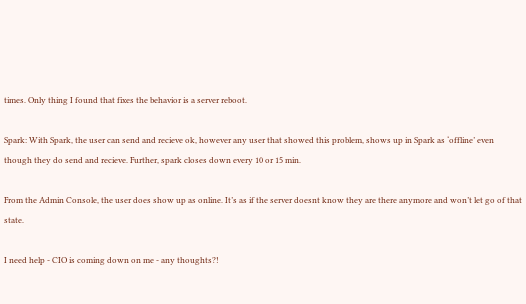times. Only thing I found that fixes the behavior is a server reboot.

Spark: With Spark, the user can send and recieve ok, however any user that showed this problem, shows up in Spark as ‘offline’ even though they do send and recieve. Further, spark closes down every 10 or 15 min.

From the Admin Console, the user does show up as online. It’s as if the server doesnt know they are there anymore and won’t let go of that state.

I need help - CIO is coming down on me - any thoughts?!